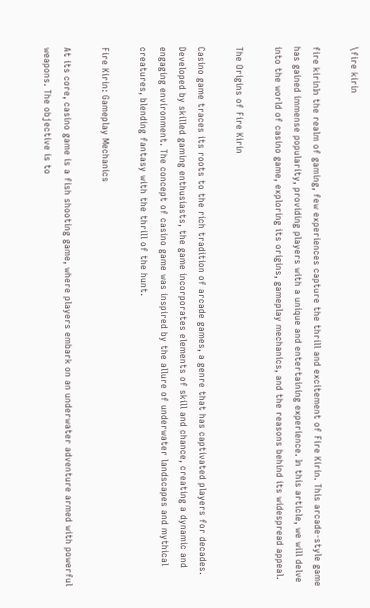\fire kirin

fire kirinIn the realm of gaming, few experiences capture the thrill and excitement of Fire Kirin. This arcade-style game has gained immense popularity, providing players with a unique and entertaining experience. In this article, we will delve into the world of casino game, exploring its origins, gameplay mechanics, and the reasons behind its widespread appeal.

The Origins of Fire Kirin

Casino game traces its roots to the rich tradition of arcade games, a genre that has captivated players for decades. Developed by skilled gaming enthusiasts, the game incorporates elements of skill and chance, creating a dynamic and engaging environment. The concept of casino game was inspired by the allure of underwater landscapes and mythical creatures, blending fantasy with the thrill of the hunt.

Fire Kirin: Gameplay Mechanics

At its core, casino game is a fish shooting game, where players embark on an underwater adventure armed with powerful weapons. The objective is to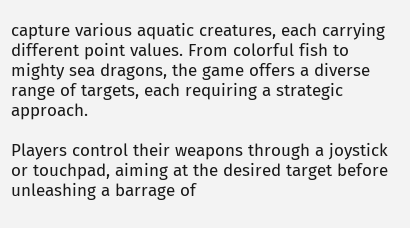capture various aquatic creatures, each carrying different point values. From colorful fish to mighty sea dragons, the game offers a diverse range of targets, each requiring a strategic approach.

Players control their weapons through a joystick or touchpad, aiming at the desired target before unleashing a barrage of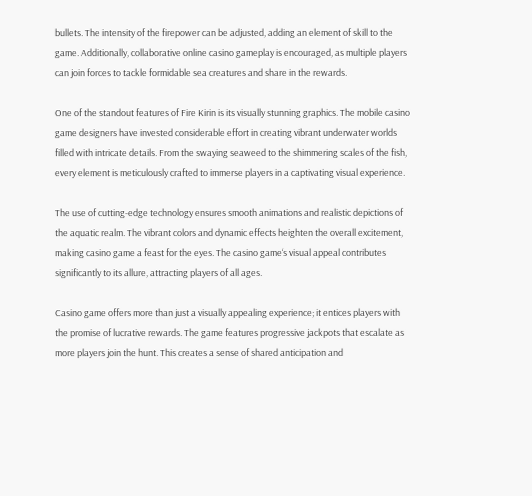bullets. The intensity of the firepower can be adjusted, adding an element of skill to the game. Additionally, collaborative online casino gameplay is encouraged, as multiple players can join forces to tackle formidable sea creatures and share in the rewards.

One of the standout features of Fire Kirin is its visually stunning graphics. The mobile casino game designers have invested considerable effort in creating vibrant underwater worlds filled with intricate details. From the swaying seaweed to the shimmering scales of the fish, every element is meticulously crafted to immerse players in a captivating visual experience.

The use of cutting-edge technology ensures smooth animations and realistic depictions of the aquatic realm. The vibrant colors and dynamic effects heighten the overall excitement, making casino game a feast for the eyes. The casino game‘s visual appeal contributes significantly to its allure, attracting players of all ages.

Casino game offers more than just a visually appealing experience; it entices players with the promise of lucrative rewards. The game features progressive jackpots that escalate as more players join the hunt. This creates a sense of shared anticipation and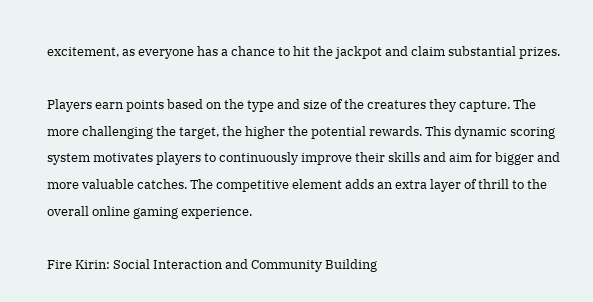excitement, as everyone has a chance to hit the jackpot and claim substantial prizes.

Players earn points based on the type and size of the creatures they capture. The more challenging the target, the higher the potential rewards. This dynamic scoring system motivates players to continuously improve their skills and aim for bigger and more valuable catches. The competitive element adds an extra layer of thrill to the overall online gaming experience.

Fire Kirin: Social Interaction and Community Building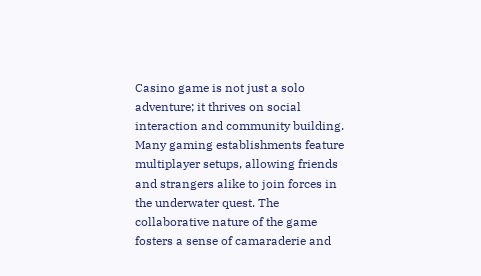Casino game is not just a solo adventure; it thrives on social interaction and community building. Many gaming establishments feature multiplayer setups, allowing friends and strangers alike to join forces in the underwater quest. The collaborative nature of the game fosters a sense of camaraderie and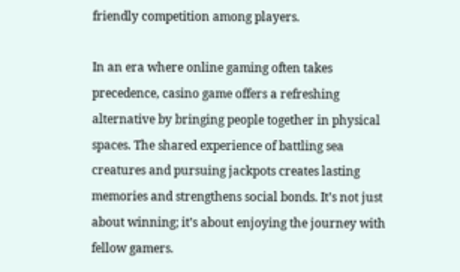friendly competition among players.

In an era where online gaming often takes precedence, casino game offers a refreshing alternative by bringing people together in physical spaces. The shared experience of battling sea creatures and pursuing jackpots creates lasting memories and strengthens social bonds. It’s not just about winning; it’s about enjoying the journey with fellow gamers.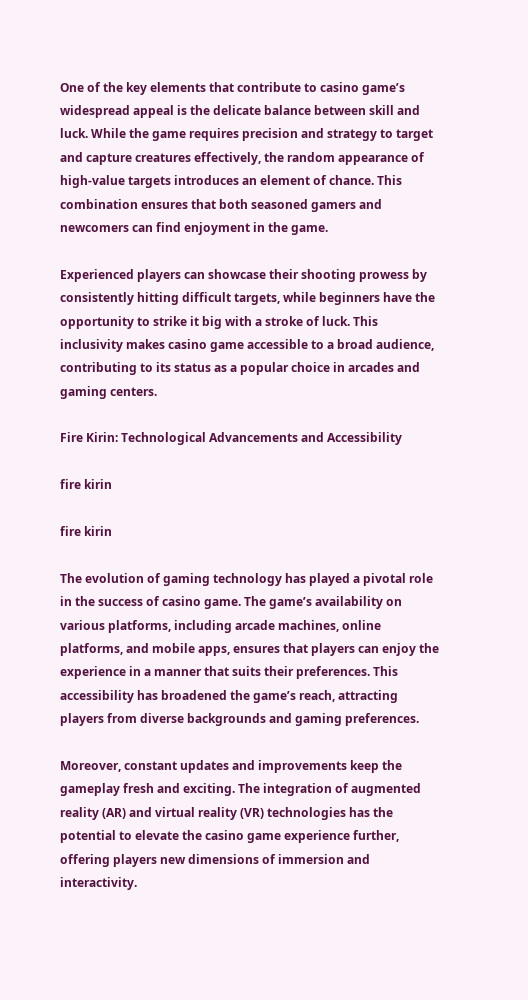One of the key elements that contribute to casino game’s widespread appeal is the delicate balance between skill and luck. While the game requires precision and strategy to target and capture creatures effectively, the random appearance of high-value targets introduces an element of chance. This combination ensures that both seasoned gamers and newcomers can find enjoyment in the game.

Experienced players can showcase their shooting prowess by consistently hitting difficult targets, while beginners have the opportunity to strike it big with a stroke of luck. This inclusivity makes casino game accessible to a broad audience, contributing to its status as a popular choice in arcades and gaming centers.

Fire Kirin: Technological Advancements and Accessibility

fire kirin

fire kirin

The evolution of gaming technology has played a pivotal role in the success of casino game. The game’s availability on various platforms, including arcade machines, online platforms, and mobile apps, ensures that players can enjoy the experience in a manner that suits their preferences. This accessibility has broadened the game’s reach, attracting players from diverse backgrounds and gaming preferences.

Moreover, constant updates and improvements keep the gameplay fresh and exciting. The integration of augmented reality (AR) and virtual reality (VR) technologies has the potential to elevate the casino game experience further, offering players new dimensions of immersion and interactivity.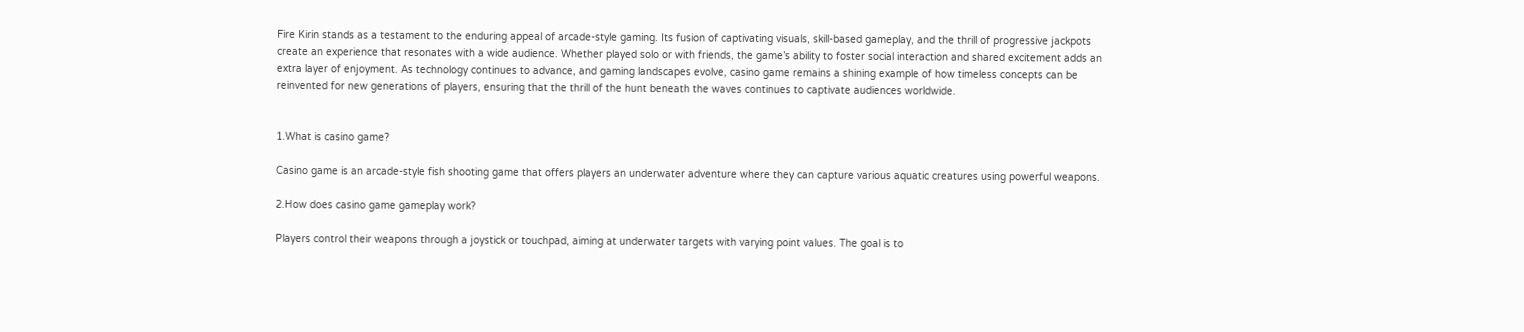Fire Kirin stands as a testament to the enduring appeal of arcade-style gaming. Its fusion of captivating visuals, skill-based gameplay, and the thrill of progressive jackpots create an experience that resonates with a wide audience. Whether played solo or with friends, the game’s ability to foster social interaction and shared excitement adds an extra layer of enjoyment. As technology continues to advance, and gaming landscapes evolve, casino game remains a shining example of how timeless concepts can be reinvented for new generations of players, ensuring that the thrill of the hunt beneath the waves continues to captivate audiences worldwide.


1.What is casino game?

Casino game is an arcade-style fish shooting game that offers players an underwater adventure where they can capture various aquatic creatures using powerful weapons.

2.How does casino game gameplay work?

Players control their weapons through a joystick or touchpad, aiming at underwater targets with varying point values. The goal is to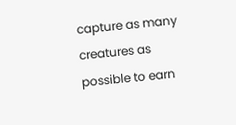capture as many creatures as possible to earn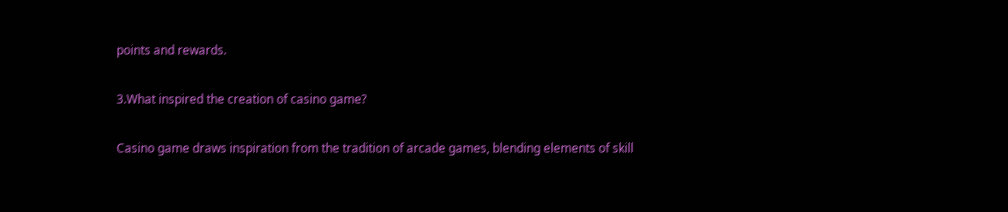points and rewards.

3.What inspired the creation of casino game?

Casino game draws inspiration from the tradition of arcade games, blending elements of skill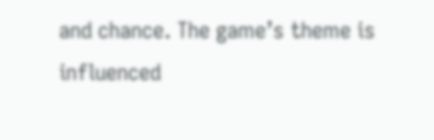and chance. The game’s theme is influenced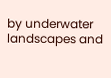by underwater landscapes and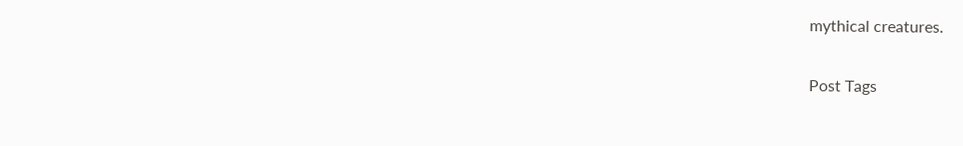mythical creatures.

Post Tags